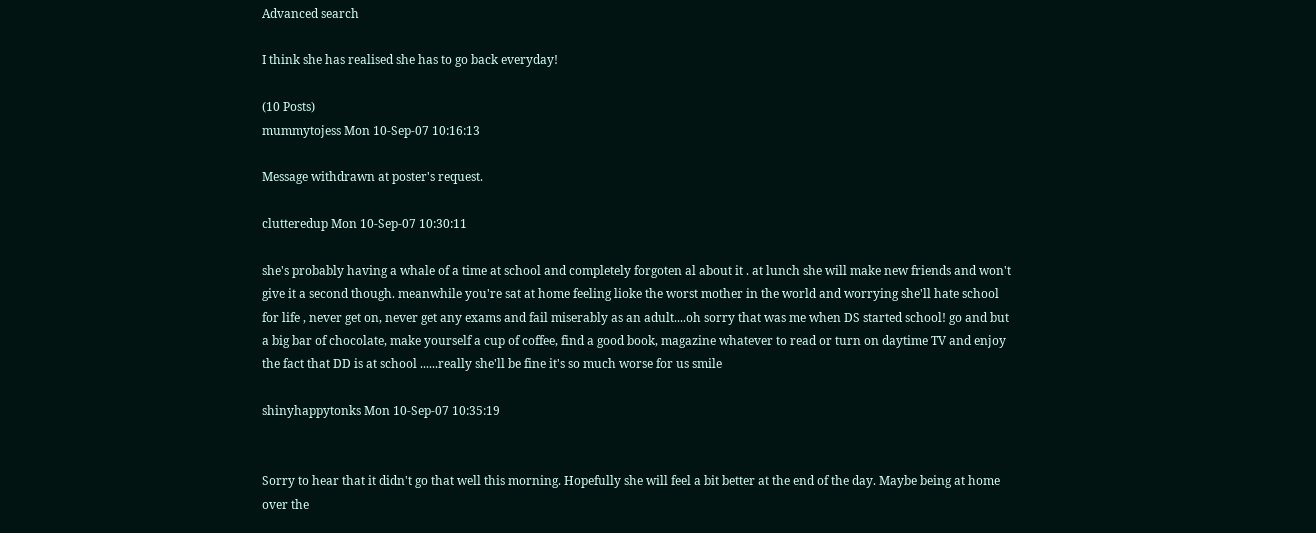Advanced search

I think she has realised she has to go back everyday!

(10 Posts)
mummytojess Mon 10-Sep-07 10:16:13

Message withdrawn at poster's request.

clutteredup Mon 10-Sep-07 10:30:11

she's probably having a whale of a time at school and completely forgoten al about it . at lunch she will make new friends and won't give it a second though. meanwhile you're sat at home feeling lioke the worst mother in the world and worrying she'll hate school for life , never get on, never get any exams and fail miserably as an adult....oh sorry that was me when DS started school! go and but a big bar of chocolate, make yourself a cup of coffee, find a good book, magazine whatever to read or turn on daytime TV and enjoy the fact that DD is at school ......really she'll be fine it's so much worse for us smile

shinyhappytonks Mon 10-Sep-07 10:35:19


Sorry to hear that it didn't go that well this morning. Hopefully she will feel a bit better at the end of the day. Maybe being at home over the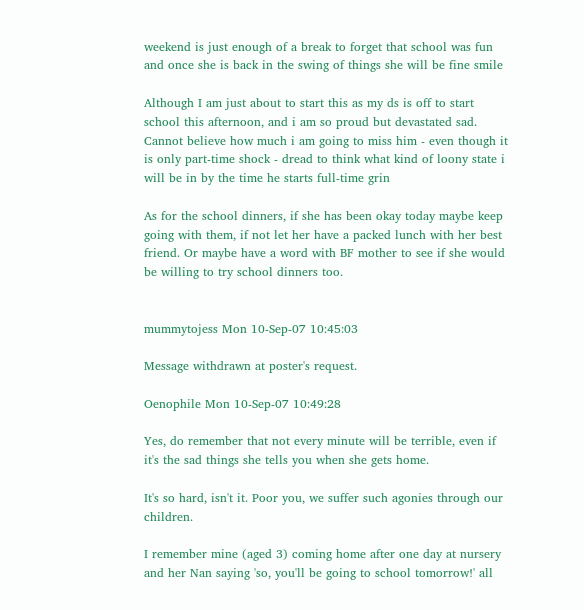weekend is just enough of a break to forget that school was fun and once she is back in the swing of things she will be fine smile

Although I am just about to start this as my ds is off to start school this afternoon, and i am so proud but devastated sad. Cannot believe how much i am going to miss him - even though it is only part-time shock - dread to think what kind of loony state i will be in by the time he starts full-time grin

As for the school dinners, if she has been okay today maybe keep going with them, if not let her have a packed lunch with her best friend. Or maybe have a word with BF mother to see if she would be willing to try school dinners too.


mummytojess Mon 10-Sep-07 10:45:03

Message withdrawn at poster's request.

Oenophile Mon 10-Sep-07 10:49:28

Yes, do remember that not every minute will be terrible, even if it's the sad things she tells you when she gets home.

It's so hard, isn't it. Poor you, we suffer such agonies through our children.

I remember mine (aged 3) coming home after one day at nursery and her Nan saying 'so, you'll be going to school tomorrow!' all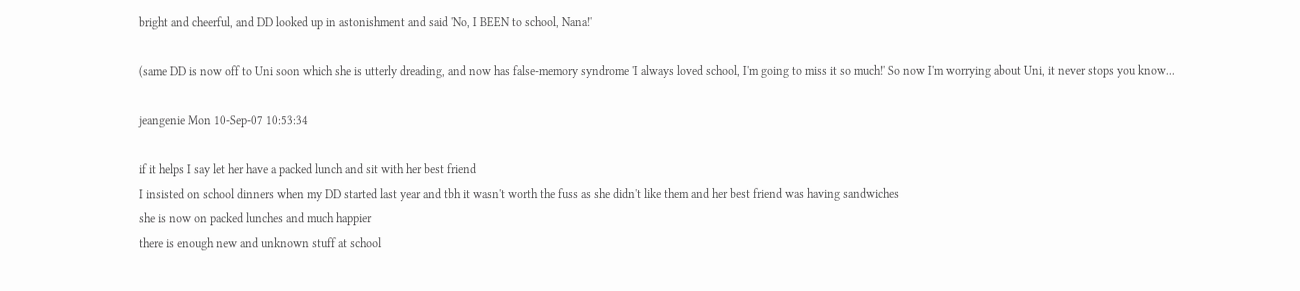bright and cheerful, and DD looked up in astonishment and said 'No, I BEEN to school, Nana!'

(same DD is now off to Uni soon which she is utterly dreading, and now has false-memory syndrome 'I always loved school, I'm going to miss it so much!' So now I'm worrying about Uni, it never stops you know...

jeangenie Mon 10-Sep-07 10:53:34

if it helps I say let her have a packed lunch and sit with her best friend
I insisted on school dinners when my DD started last year and tbh it wasn't worth the fuss as she didn't like them and her best friend was having sandwiches
she is now on packed lunches and much happier
there is enough new and unknown stuff at school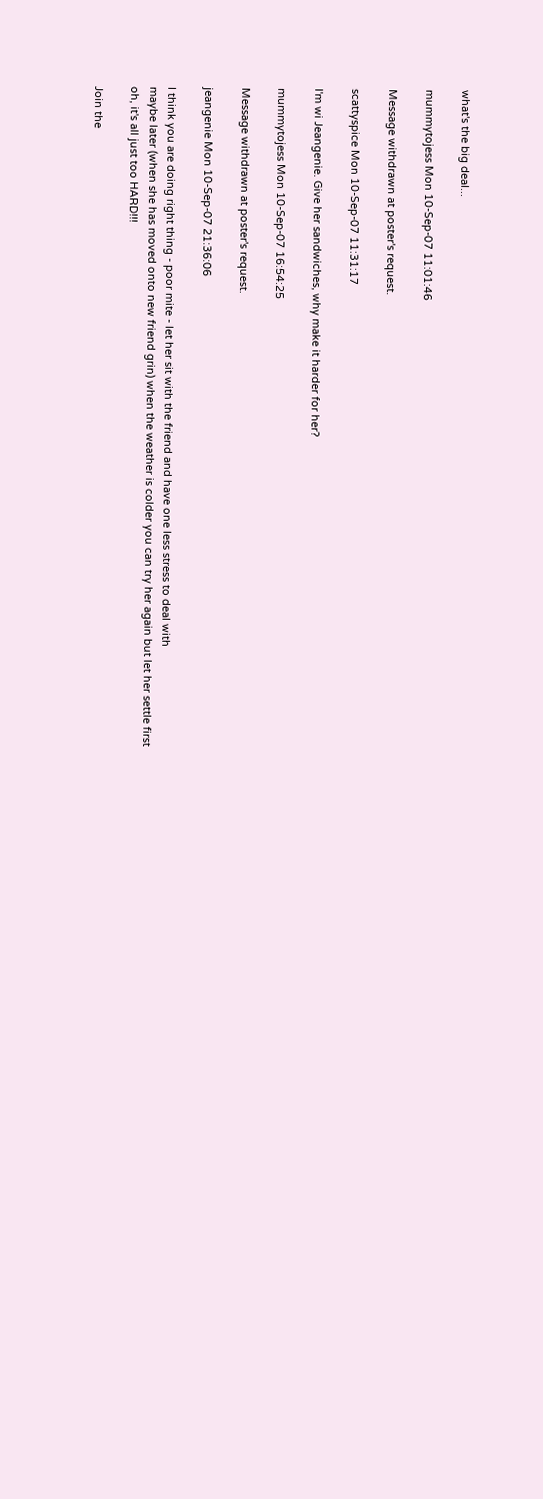what's the big deal...

mummytojess Mon 10-Sep-07 11:01:46

Message withdrawn at poster's request.

scattyspice Mon 10-Sep-07 11:31:17

I'm wi Jeangenie. Give her sandwiches, why make it harder for her?

mummytojess Mon 10-Sep-07 16:54:25

Message withdrawn at poster's request.

jeangenie Mon 10-Sep-07 21:36:06

I think you are doing right thing - poor mite - let her sit with the friend and have one less stress to deal with
maybe later (when she has moved onto new friend grin) when the weather is colder you can try her again but let her settle first
oh, it's all just too HARD!!!

Join the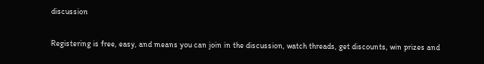discussion

Registering is free, easy, and means you can join in the discussion, watch threads, get discounts, win prizes and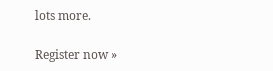lots more.

Register now »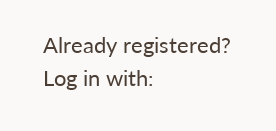Already registered? Log in with: